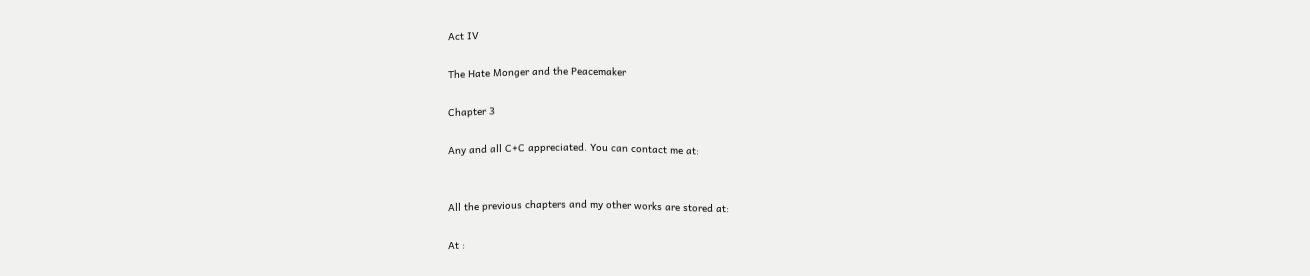Act IV

The Hate Monger and the Peacemaker

Chapter 3

Any and all C+C appreciated. You can contact me at:


All the previous chapters and my other works are stored at:

At :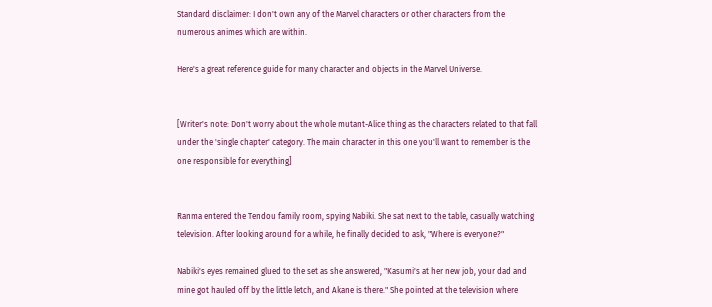Standard disclaimer: I don't own any of the Marvel characters or other characters from the numerous animes which are within.

Here's a great reference guide for many character and objects in the Marvel Universe.


[Writer's note: Don't worry about the whole mutant-Alice thing as the characters related to that fall under the 'single chapter' category. The main character in this one you'll want to remember is the one responsible for everything]


Ranma entered the Tendou family room, spying Nabiki. She sat next to the table, casually watching television. After looking around for a while, he finally decided to ask, "Where is everyone?"

Nabiki's eyes remained glued to the set as she answered, "Kasumi's at her new job, your dad and mine got hauled off by the little letch, and Akane is there." She pointed at the television where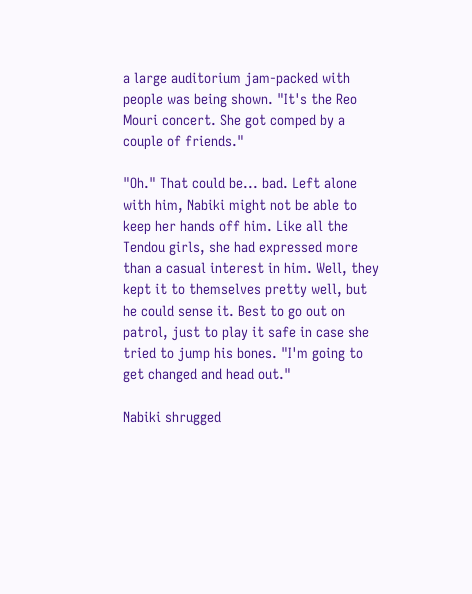a large auditorium jam-packed with people was being shown. "It's the Reo Mouri concert. She got comped by a couple of friends."

"Oh." That could be... bad. Left alone with him, Nabiki might not be able to keep her hands off him. Like all the Tendou girls, she had expressed more than a casual interest in him. Well, they kept it to themselves pretty well, but he could sense it. Best to go out on patrol, just to play it safe in case she tried to jump his bones. "I'm going to get changed and head out."

Nabiki shrugged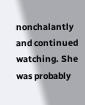nonchalantly and continued watching. She was probably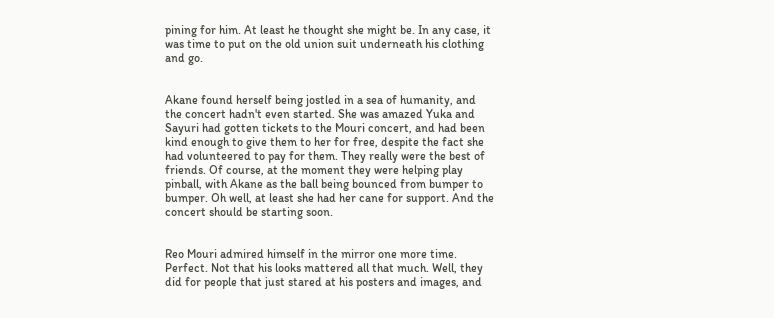pining for him. At least he thought she might be. In any case, it was time to put on the old union suit underneath his clothing and go.


Akane found herself being jostled in a sea of humanity, and the concert hadn't even started. She was amazed Yuka and Sayuri had gotten tickets to the Mouri concert, and had been kind enough to give them to her for free, despite the fact she had volunteered to pay for them. They really were the best of friends. Of course, at the moment they were helping play pinball, with Akane as the ball being bounced from bumper to bumper. Oh well, at least she had her cane for support. And the concert should be starting soon.


Reo Mouri admired himself in the mirror one more time. Perfect. Not that his looks mattered all that much. Well, they did for people that just stared at his posters and images, and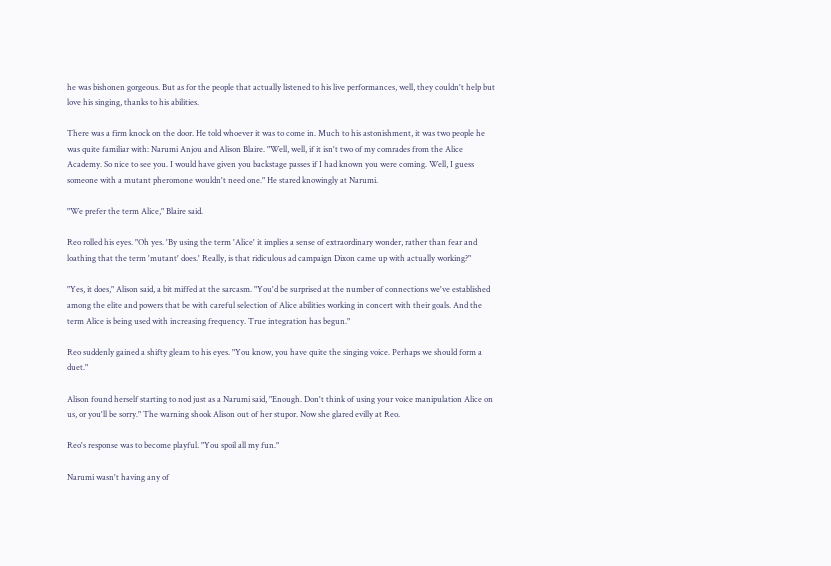he was bishonen gorgeous. But as for the people that actually listened to his live performances, well, they couldn't help but love his singing, thanks to his abilities.

There was a firm knock on the door. He told whoever it was to come in. Much to his astonishment, it was two people he was quite familiar with: Narumi Anjou and Alison Blaire. "Well, well, if it isn't two of my comrades from the Alice Academy. So nice to see you. I would have given you backstage passes if I had known you were coming. Well, I guess someone with a mutant pheromone wouldn't need one." He stared knowingly at Narumi.

"We prefer the term Alice," Blaire said.

Reo rolled his eyes. "Oh yes. 'By using the term 'Alice' it implies a sense of extraordinary wonder, rather than fear and loathing that the term 'mutant' does.' Really, is that ridiculous ad campaign Dixon came up with actually working?"

"Yes, it does," Alison said, a bit miffed at the sarcasm. "You'd be surprised at the number of connections we've established among the elite and powers that be with careful selection of Alice abilities working in concert with their goals. And the term Alice is being used with increasing frequency. True integration has begun."

Reo suddenly gained a shifty gleam to his eyes. "You know, you have quite the singing voice. Perhaps we should form a duet."

Alison found herself starting to nod just as a Narumi said, "Enough. Don't think of using your voice manipulation Alice on us, or you'll be sorry." The warning shook Alison out of her stupor. Now she glared evilly at Reo.

Reo's response was to become playful. "You spoil all my fun."

Narumi wasn't having any of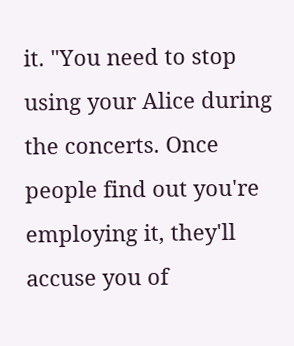it. "You need to stop using your Alice during the concerts. Once people find out you're employing it, they'll accuse you of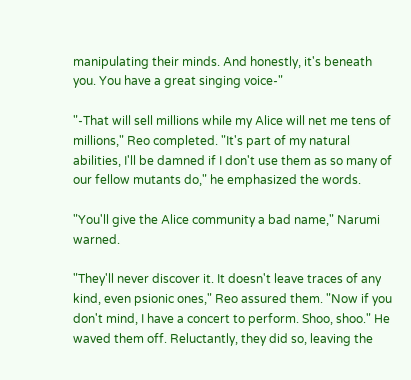manipulating their minds. And honestly, it's beneath you. You have a great singing voice-"

"-That will sell millions while my Alice will net me tens of millions," Reo completed. "It's part of my natural abilities, I'll be damned if I don't use them as so many of our fellow mutants do," he emphasized the words.

"You'll give the Alice community a bad name," Narumi warned.

"They'll never discover it. It doesn't leave traces of any kind, even psionic ones," Reo assured them. "Now if you don't mind, I have a concert to perform. Shoo, shoo." He waved them off. Reluctantly, they did so, leaving the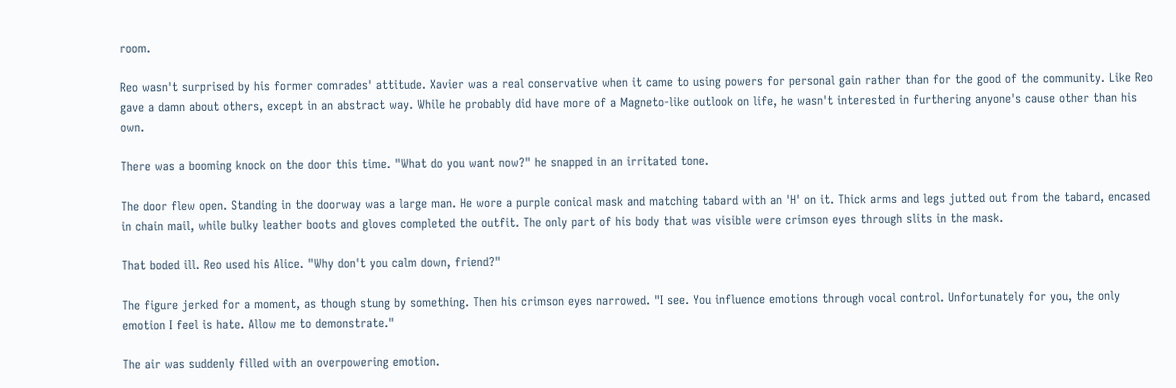room.

Reo wasn't surprised by his former comrades' attitude. Xavier was a real conservative when it came to using powers for personal gain rather than for the good of the community. Like Reo gave a damn about others, except in an abstract way. While he probably did have more of a Magneto-like outlook on life, he wasn't interested in furthering anyone's cause other than his own.

There was a booming knock on the door this time. "What do you want now?" he snapped in an irritated tone.

The door flew open. Standing in the doorway was a large man. He wore a purple conical mask and matching tabard with an 'H' on it. Thick arms and legs jutted out from the tabard, encased in chain mail, while bulky leather boots and gloves completed the outfit. The only part of his body that was visible were crimson eyes through slits in the mask.

That boded ill. Reo used his Alice. "Why don't you calm down, friend?"

The figure jerked for a moment, as though stung by something. Then his crimson eyes narrowed. "I see. You influence emotions through vocal control. Unfortunately for you, the only emotion I feel is hate. Allow me to demonstrate."

The air was suddenly filled with an overpowering emotion.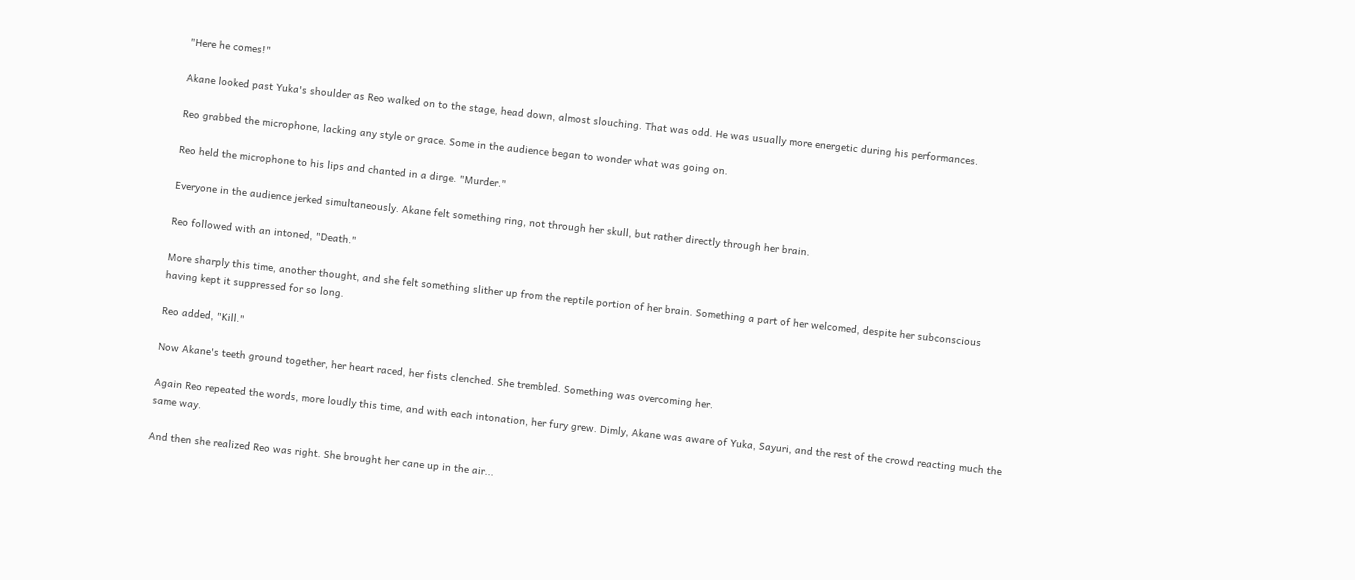"Here he comes!"

Akane looked past Yuka's shoulder as Reo walked on to the stage, head down, almost slouching. That was odd. He was usually more energetic during his performances.

Reo grabbed the microphone, lacking any style or grace. Some in the audience began to wonder what was going on.

Reo held the microphone to his lips and chanted in a dirge. "Murder."

Everyone in the audience jerked simultaneously. Akane felt something ring, not through her skull, but rather directly through her brain.

Reo followed with an intoned, "Death."

More sharply this time, another thought, and she felt something slither up from the reptile portion of her brain. Something a part of her welcomed, despite her subconscious having kept it suppressed for so long.

Reo added, "Kill."

Now Akane's teeth ground together, her heart raced, her fists clenched. She trembled. Something was overcoming her.

Again Reo repeated the words, more loudly this time, and with each intonation, her fury grew. Dimly, Akane was aware of Yuka, Sayuri, and the rest of the crowd reacting much the same way.

And then she realized Reo was right. She brought her cane up in the air...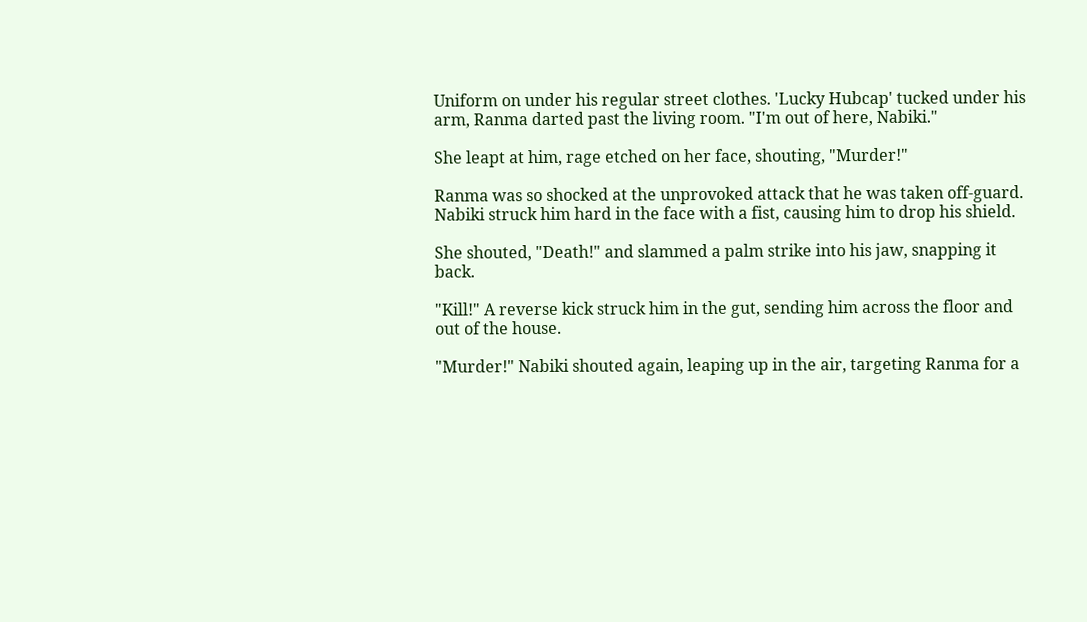Uniform on under his regular street clothes. 'Lucky Hubcap' tucked under his arm, Ranma darted past the living room. "I'm out of here, Nabiki."

She leapt at him, rage etched on her face, shouting, "Murder!"

Ranma was so shocked at the unprovoked attack that he was taken off-guard. Nabiki struck him hard in the face with a fist, causing him to drop his shield.

She shouted, "Death!" and slammed a palm strike into his jaw, snapping it back.

"Kill!" A reverse kick struck him in the gut, sending him across the floor and out of the house.

"Murder!" Nabiki shouted again, leaping up in the air, targeting Ranma for a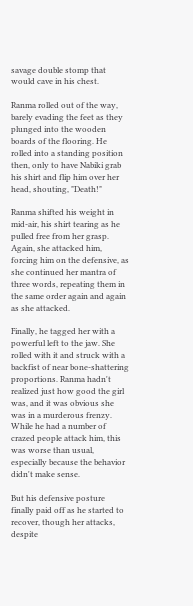savage double stomp that would cave in his chest.

Ranma rolled out of the way, barely evading the feet as they plunged into the wooden boards of the flooring. He rolled into a standing position then, only to have Nabiki grab his shirt and flip him over her head, shouting, "Death!"

Ranma shifted his weight in mid-air, his shirt tearing as he pulled free from her grasp. Again, she attacked him, forcing him on the defensive, as she continued her mantra of three words, repeating them in the same order again and again as she attacked.

Finally, he tagged her with a powerful left to the jaw. She rolled with it and struck with a backfist of near bone-shattering proportions. Ranma hadn't realized just how good the girl was, and it was obvious she was in a murderous frenzy. While he had a number of crazed people attack him, this was worse than usual, especially because the behavior didn't make sense.

But his defensive posture finally paid off as he started to recover, though her attacks, despite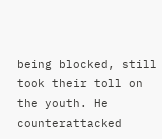being blocked, still took their toll on the youth. He counterattacked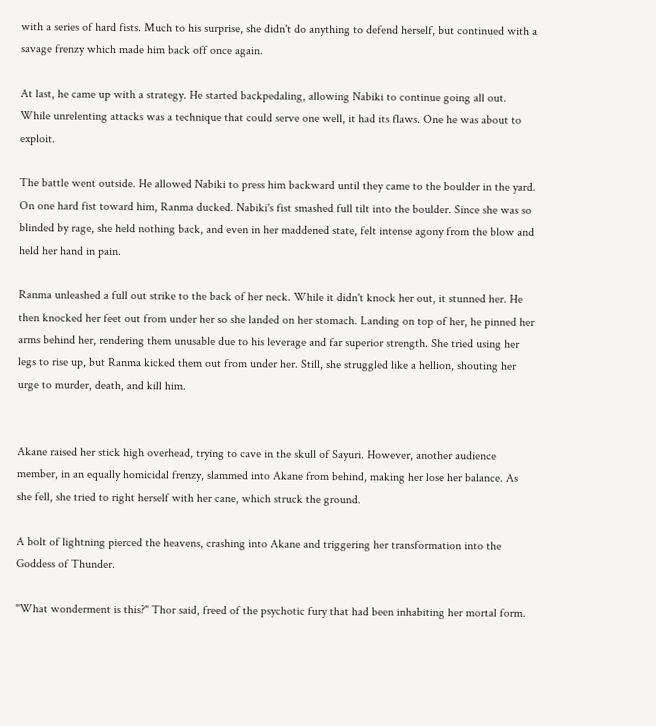with a series of hard fists. Much to his surprise, she didn't do anything to defend herself, but continued with a savage frenzy which made him back off once again.

At last, he came up with a strategy. He started backpedaling, allowing Nabiki to continue going all out. While unrelenting attacks was a technique that could serve one well, it had its flaws. One he was about to exploit.

The battle went outside. He allowed Nabiki to press him backward until they came to the boulder in the yard. On one hard fist toward him, Ranma ducked. Nabiki's fist smashed full tilt into the boulder. Since she was so blinded by rage, she held nothing back, and even in her maddened state, felt intense agony from the blow and held her hand in pain.

Ranma unleashed a full out strike to the back of her neck. While it didn't knock her out, it stunned her. He then knocked her feet out from under her so she landed on her stomach. Landing on top of her, he pinned her arms behind her, rendering them unusable due to his leverage and far superior strength. She tried using her legs to rise up, but Ranma kicked them out from under her. Still, she struggled like a hellion, shouting her urge to murder, death, and kill him.


Akane raised her stick high overhead, trying to cave in the skull of Sayuri. However, another audience member, in an equally homicidal frenzy, slammed into Akane from behind, making her lose her balance. As she fell, she tried to right herself with her cane, which struck the ground.

A bolt of lightning pierced the heavens, crashing into Akane and triggering her transformation into the Goddess of Thunder.

"What wonderment is this?" Thor said, freed of the psychotic fury that had been inhabiting her mortal form.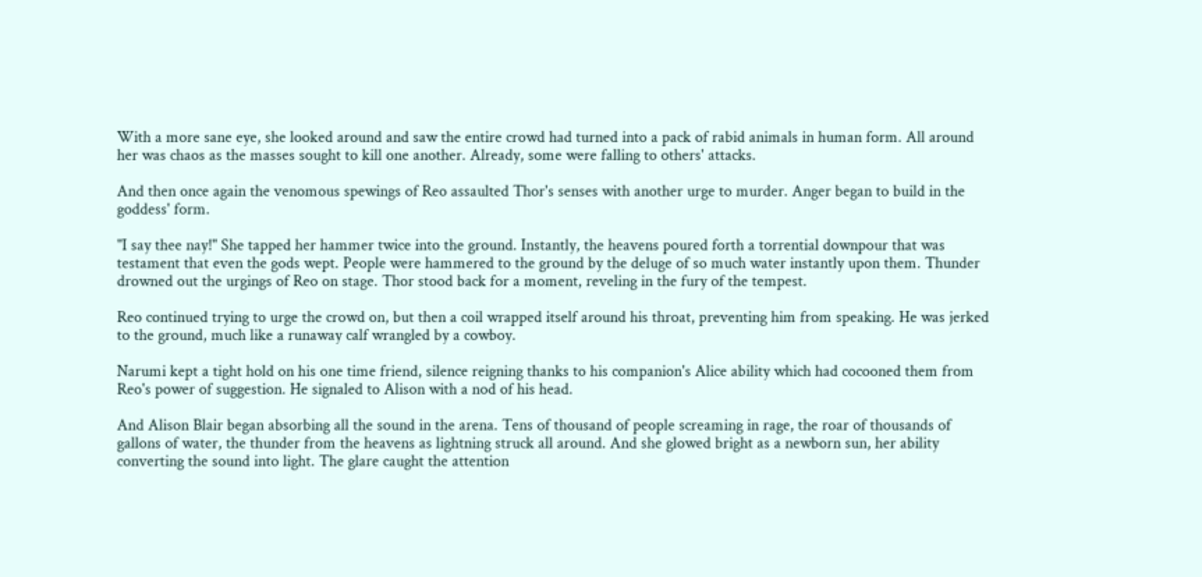With a more sane eye, she looked around and saw the entire crowd had turned into a pack of rabid animals in human form. All around her was chaos as the masses sought to kill one another. Already, some were falling to others' attacks.

And then once again the venomous spewings of Reo assaulted Thor's senses with another urge to murder. Anger began to build in the goddess' form.

"I say thee nay!" She tapped her hammer twice into the ground. Instantly, the heavens poured forth a torrential downpour that was testament that even the gods wept. People were hammered to the ground by the deluge of so much water instantly upon them. Thunder drowned out the urgings of Reo on stage. Thor stood back for a moment, reveling in the fury of the tempest.

Reo continued trying to urge the crowd on, but then a coil wrapped itself around his throat, preventing him from speaking. He was jerked to the ground, much like a runaway calf wrangled by a cowboy.

Narumi kept a tight hold on his one time friend, silence reigning thanks to his companion's Alice ability which had cocooned them from Reo's power of suggestion. He signaled to Alison with a nod of his head.

And Alison Blair began absorbing all the sound in the arena. Tens of thousand of people screaming in rage, the roar of thousands of gallons of water, the thunder from the heavens as lightning struck all around. And she glowed bright as a newborn sun, her ability converting the sound into light. The glare caught the attention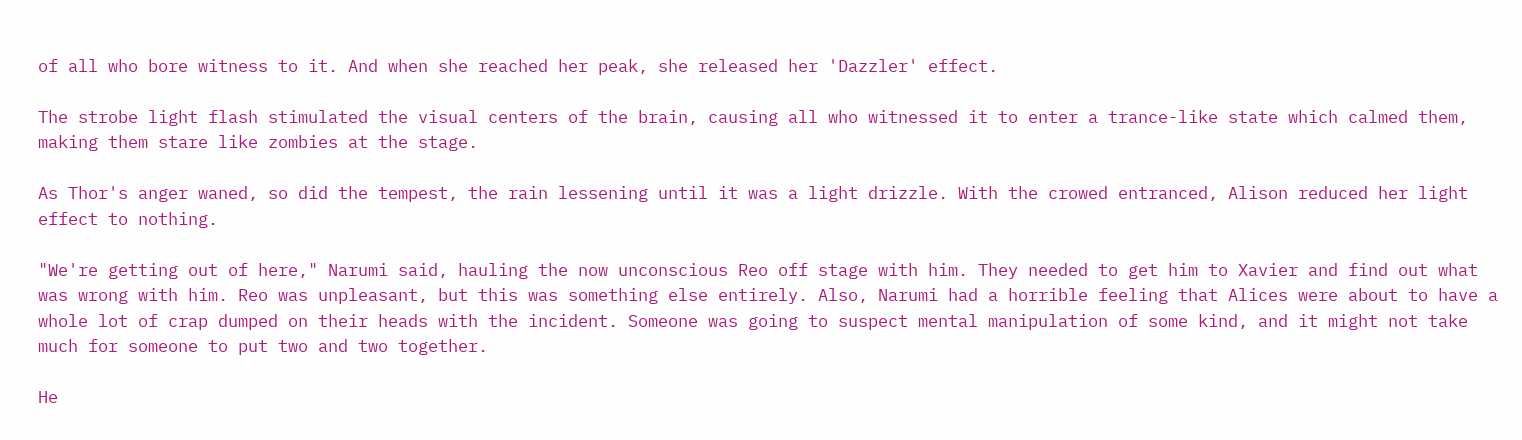of all who bore witness to it. And when she reached her peak, she released her 'Dazzler' effect.

The strobe light flash stimulated the visual centers of the brain, causing all who witnessed it to enter a trance-like state which calmed them, making them stare like zombies at the stage.

As Thor's anger waned, so did the tempest, the rain lessening until it was a light drizzle. With the crowed entranced, Alison reduced her light effect to nothing.

"We're getting out of here," Narumi said, hauling the now unconscious Reo off stage with him. They needed to get him to Xavier and find out what was wrong with him. Reo was unpleasant, but this was something else entirely. Also, Narumi had a horrible feeling that Alices were about to have a whole lot of crap dumped on their heads with the incident. Someone was going to suspect mental manipulation of some kind, and it might not take much for someone to put two and two together.

He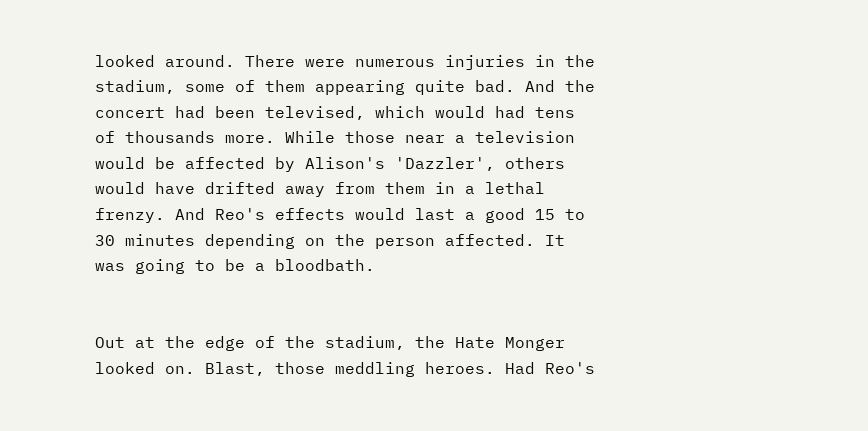looked around. There were numerous injuries in the stadium, some of them appearing quite bad. And the concert had been televised, which would had tens of thousands more. While those near a television would be affected by Alison's 'Dazzler', others would have drifted away from them in a lethal frenzy. And Reo's effects would last a good 15 to 30 minutes depending on the person affected. It was going to be a bloodbath.


Out at the edge of the stadium, the Hate Monger looked on. Blast, those meddling heroes. Had Reo's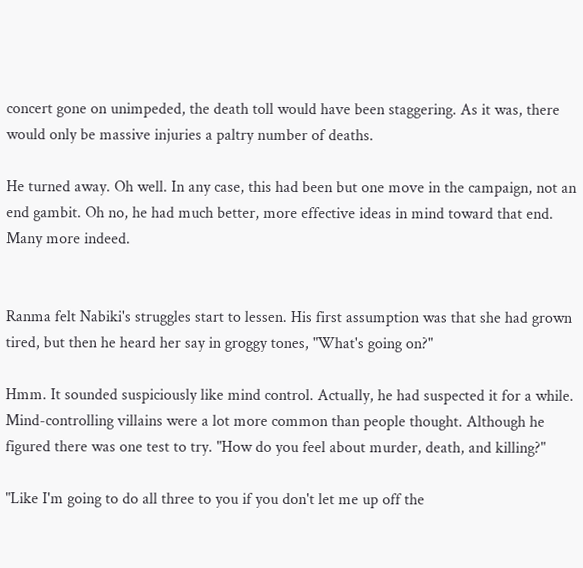concert gone on unimpeded, the death toll would have been staggering. As it was, there would only be massive injuries a paltry number of deaths.

He turned away. Oh well. In any case, this had been but one move in the campaign, not an end gambit. Oh no, he had much better, more effective ideas in mind toward that end. Many more indeed.


Ranma felt Nabiki's struggles start to lessen. His first assumption was that she had grown tired, but then he heard her say in groggy tones, "What's going on?"

Hmm. It sounded suspiciously like mind control. Actually, he had suspected it for a while. Mind-controlling villains were a lot more common than people thought. Although he figured there was one test to try. "How do you feel about murder, death, and killing?"

"Like I'm going to do all three to you if you don't let me up off the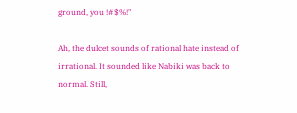ground, you !#$%!"

Ah, the dulcet sounds of rational hate instead of irrational. It sounded like Nabiki was back to normal. Still,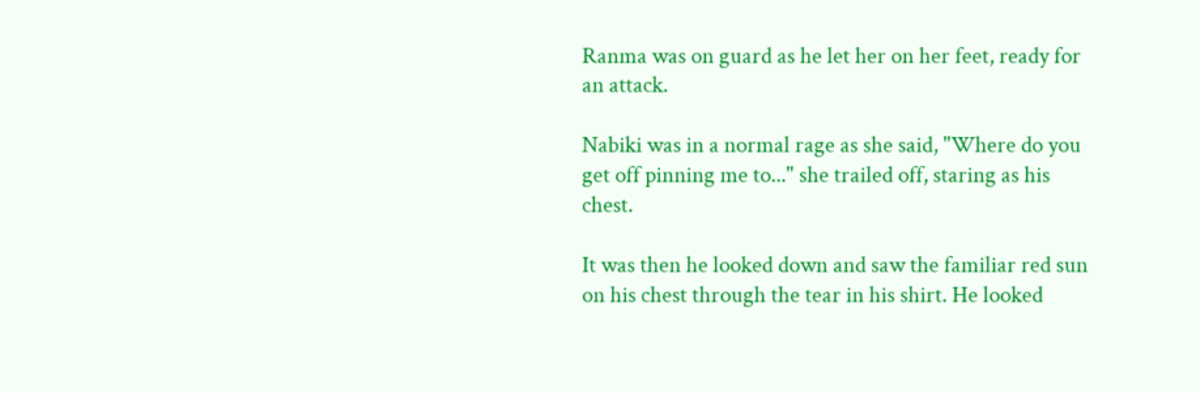Ranma was on guard as he let her on her feet, ready for an attack.

Nabiki was in a normal rage as she said, "Where do you get off pinning me to..." she trailed off, staring as his chest.

It was then he looked down and saw the familiar red sun on his chest through the tear in his shirt. He looked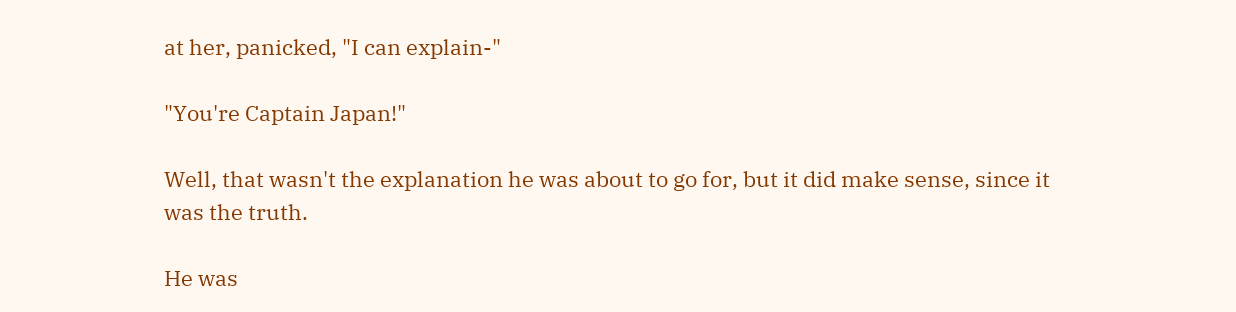at her, panicked, "I can explain-"

"You're Captain Japan!"

Well, that wasn't the explanation he was about to go for, but it did make sense, since it was the truth.

He was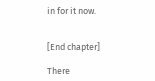in for it now.


[End chapter]

There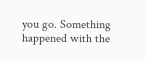you go. Something happened with the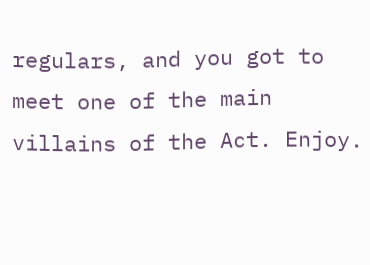regulars, and you got to meet one of the main villains of the Act. Enjoy.